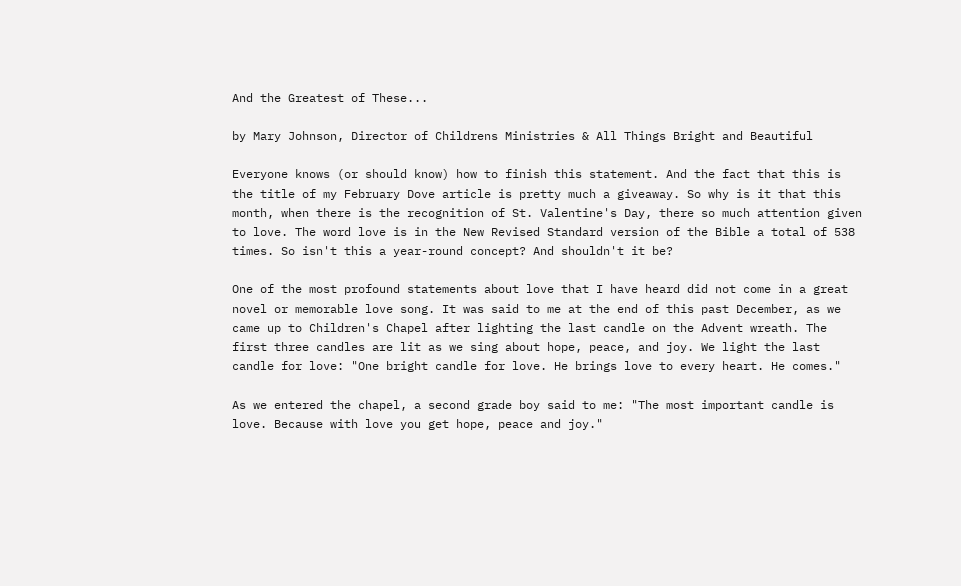And the Greatest of These...

by Mary Johnson, Director of Childrens Ministries & All Things Bright and Beautiful

Everyone knows (or should know) how to finish this statement. And the fact that this is the title of my February Dove article is pretty much a giveaway. So why is it that this month, when there is the recognition of St. Valentine's Day, there so much attention given to love. The word love is in the New Revised Standard version of the Bible a total of 538 times. So isn't this a year-round concept? And shouldn't it be?

One of the most profound statements about love that I have heard did not come in a great novel or memorable love song. It was said to me at the end of this past December, as we came up to Children's Chapel after lighting the last candle on the Advent wreath. The first three candles are lit as we sing about hope, peace, and joy. We light the last candle for love: "One bright candle for love. He brings love to every heart. He comes."

As we entered the chapel, a second grade boy said to me: "The most important candle is love. Because with love you get hope, peace and joy."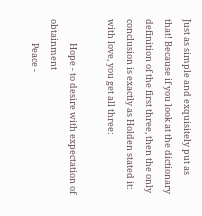Just as simple and exquisitely put as that! Because if you look at the dictionary definition of the first three, then the only conclusion is exactly as Holden stated it: with love, you get all three:

            Hope - to desire with expectation of obtainment
            Peace -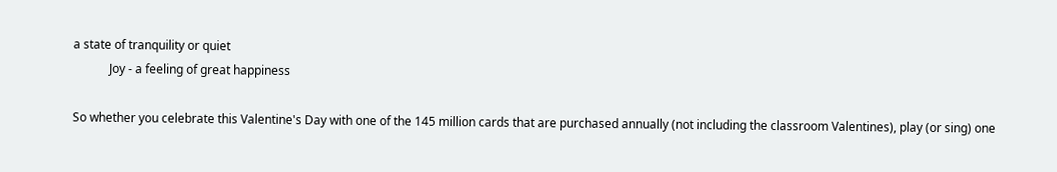a state of tranquility or quiet
            Joy - a feeling of great happiness

So whether you celebrate this Valentine's Day with one of the 145 million cards that are purchased annually (not including the classroom Valentines), play (or sing) one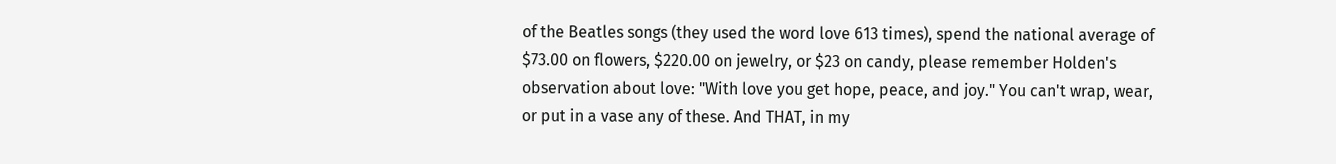of the Beatles songs (they used the word love 613 times), spend the national average of $73.00 on flowers, $220.00 on jewelry, or $23 on candy, please remember Holden's observation about love: "With love you get hope, peace, and joy." You can't wrap, wear, or put in a vase any of these. And THAT, in my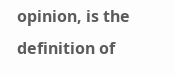opinion, is the definition of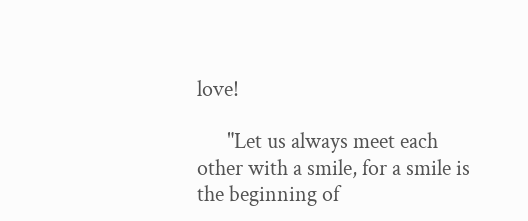love!

      "Let us always meet each other with a smile, for a smile is the beginning of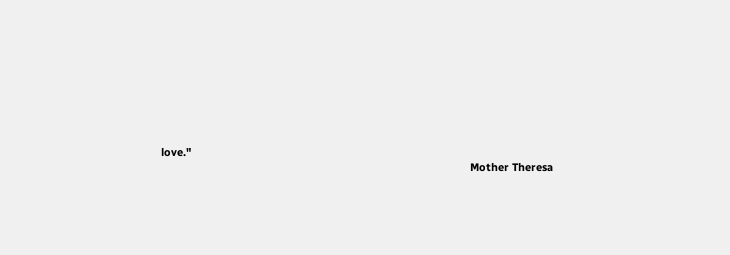love."
                                                                                                       Mother Theresa